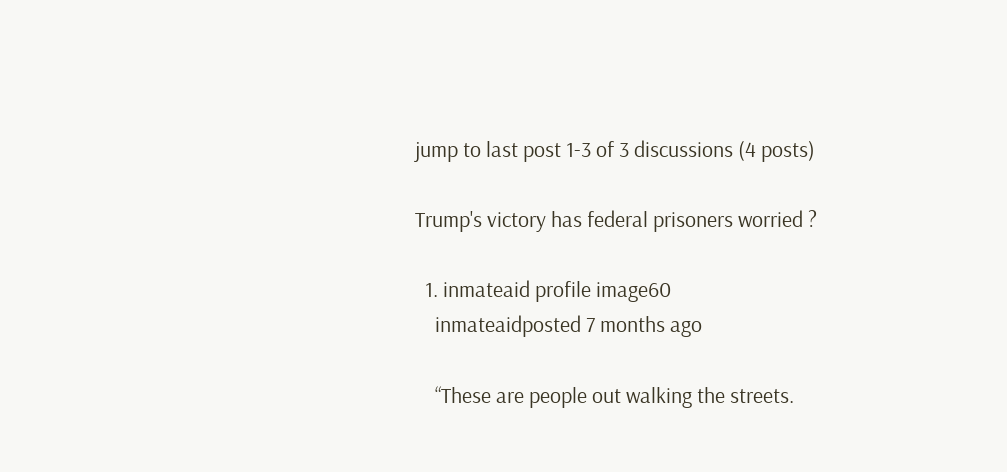jump to last post 1-3 of 3 discussions (4 posts)

Trump's victory has federal prisoners worried ?

  1. inmateaid profile image60
    inmateaidposted 7 months ago

    “These are people out walking the streets.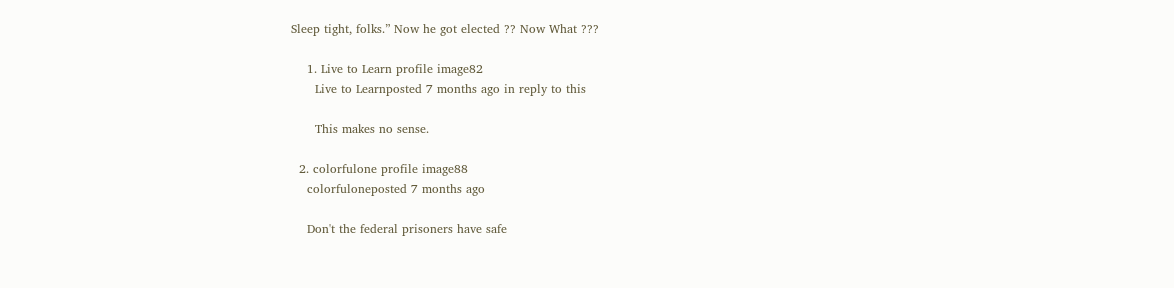Sleep tight, folks.” Now he got elected ?? Now What ???

    1. Live to Learn profile image82
      Live to Learnposted 7 months ago in reply to this

      This makes no sense.

  2. colorfulone profile image88
    colorfuloneposted 7 months ago

    Don't the federal prisoners have safe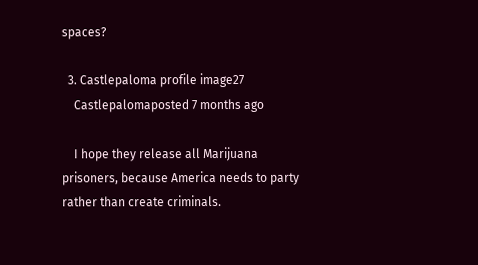spaces?

  3. Castlepaloma profile image27
    Castlepalomaposted 7 months ago

    I hope they release all Marijuana prisoners, because America needs to party rather than create criminals.